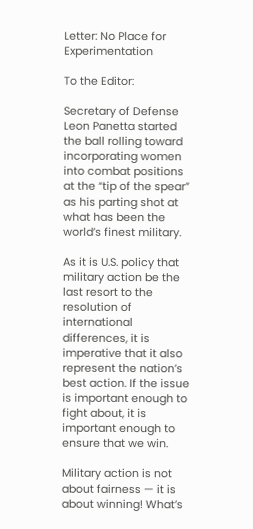Letter: No Place for Experimentation

To the Editor:

Secretary of Defense Leon Panetta started the ball rolling toward incorporating women into combat positions at the “tip of the spear” as his parting shot at what has been the world’s finest military.

As it is U.S. policy that military action be the last resort to the resolution of international differences, it is imperative that it also represent the nation’s best action. If the issue is important enough to fight about, it is important enough to ensure that we win.

Military action is not about fairness — it is about winning! What’s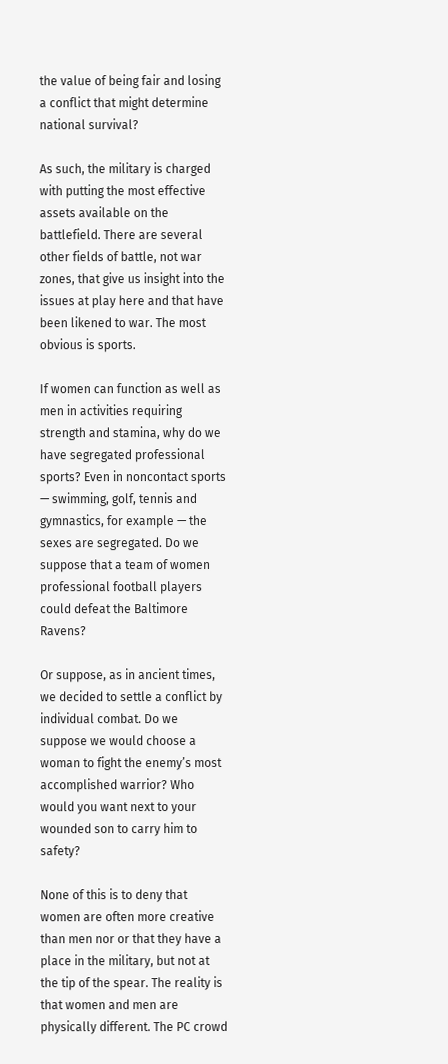the value of being fair and losing a conflict that might determine national survival?

As such, the military is charged with putting the most effective assets available on the battlefield. There are several other fields of battle, not war zones, that give us insight into the issues at play here and that have been likened to war. The most obvious is sports.

If women can function as well as men in activities requiring strength and stamina, why do we have segregated professional sports? Even in noncontact sports — swimming, golf, tennis and gymnastics, for example — the sexes are segregated. Do we suppose that a team of women professional football players could defeat the Baltimore Ravens?

Or suppose, as in ancient times, we decided to settle a conflict by individual combat. Do we suppose we would choose a woman to fight the enemy’s most accomplished warrior? Who would you want next to your wounded son to carry him to safety?

None of this is to deny that women are often more creative than men nor or that they have a place in the military, but not at the tip of the spear. The reality is that women and men are physically different. The PC crowd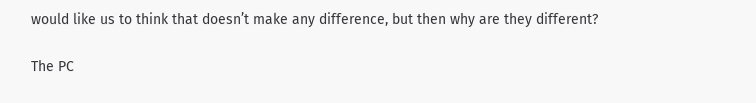would like us to think that doesn’t make any difference, but then why are they different?

The PC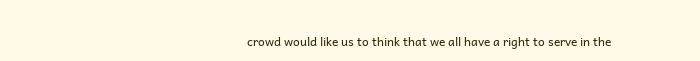crowd would like us to think that we all have a right to serve in the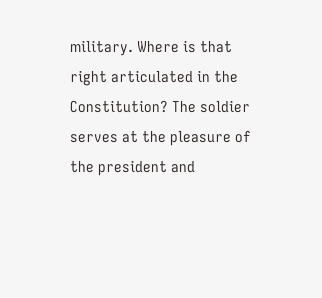military. Where is that right articulated in the Constitution? The soldier serves at the pleasure of the president and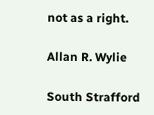not as a right.

Allan R. Wylie

South Strafford